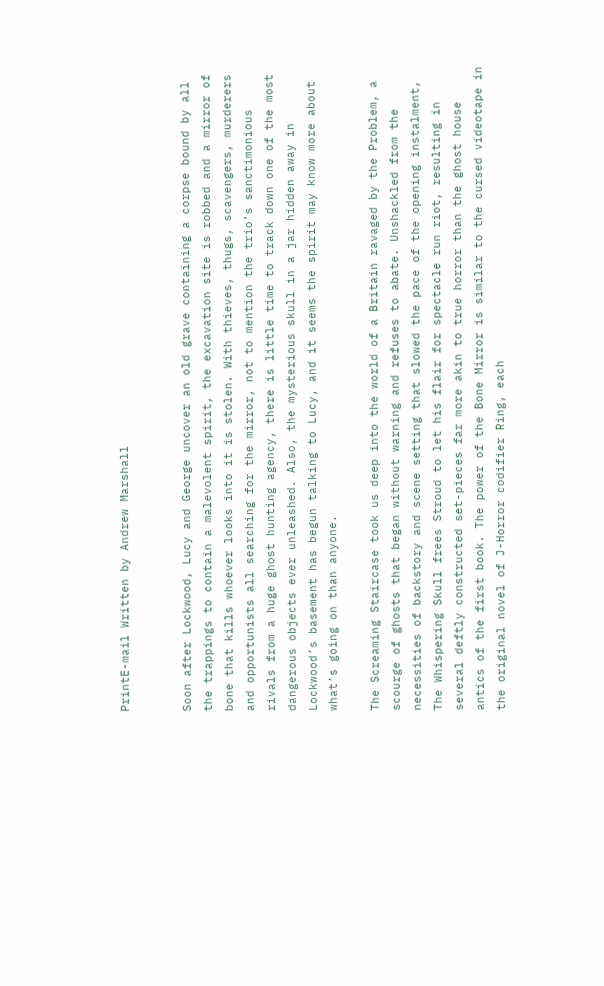PrintE-mail Written by Andrew Marshall


Soon after Lockwood, Lucy and George uncover an old grave containing a corpse bound by all the trappings to contain a malevolent spirit, the excavation site is robbed and a mirror of bone that kills whoever looks into it is stolen. With thieves, thugs, scavengers, murderers and opportunists all searching for the mirror, not to mention the trio’s sanctimonious rivals from a huge ghost hunting agency, there is little time to track down one of the most dangerous objects ever unleashed. Also, the mysterious skull in a jar hidden away in Lockwood’s basement has begun talking to Lucy, and it seems the spirit may know more about what’s going on than anyone.

The Screaming Staircase took us deep into the world of a Britain ravaged by the Problem, a scourge of ghosts that began without warning and refuses to abate. Unshackled from the necessities of backstory and scene setting that slowed the pace of the opening instalment, The Whispering Skull frees Stroud to let his flair for spectacle run riot, resulting in several deftly constructed set-pieces far more akin to true horror than the ghost house antics of the first book. The power of the Bone Mirror is similar to the cursed videotape in the original novel of J-Horror codifier Ring, each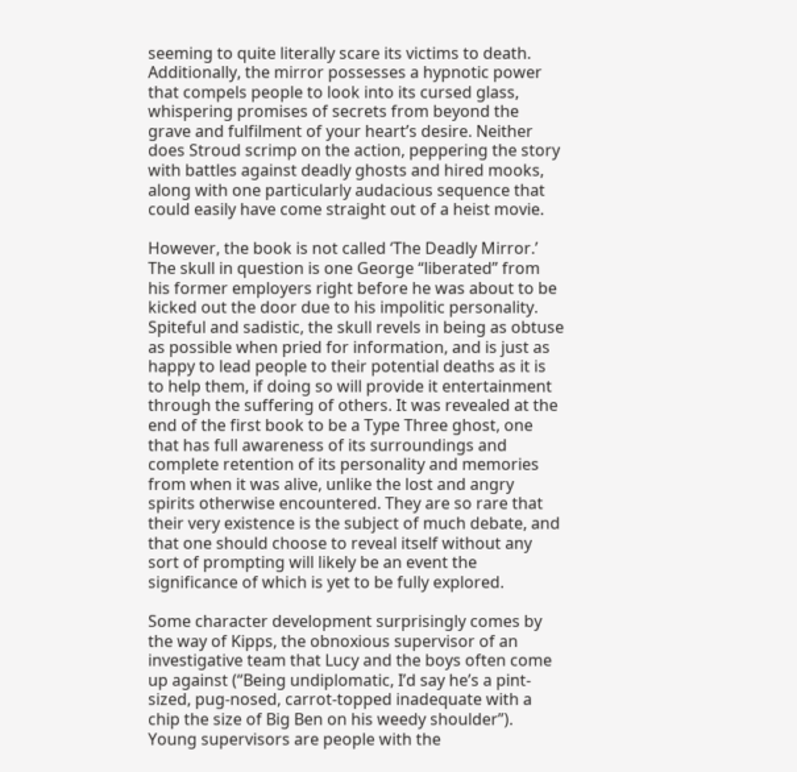seeming to quite literally scare its victims to death. Additionally, the mirror possesses a hypnotic power that compels people to look into its cursed glass, whispering promises of secrets from beyond the grave and fulfilment of your heart’s desire. Neither does Stroud scrimp on the action, peppering the story with battles against deadly ghosts and hired mooks, along with one particularly audacious sequence that could easily have come straight out of a heist movie.

However, the book is not called ‘The Deadly Mirror.’ The skull in question is one George “liberated” from his former employers right before he was about to be kicked out the door due to his impolitic personality. Spiteful and sadistic, the skull revels in being as obtuse as possible when pried for information, and is just as happy to lead people to their potential deaths as it is to help them, if doing so will provide it entertainment through the suffering of others. It was revealed at the end of the first book to be a Type Three ghost, one that has full awareness of its surroundings and complete retention of its personality and memories from when it was alive, unlike the lost and angry spirits otherwise encountered. They are so rare that their very existence is the subject of much debate, and that one should choose to reveal itself without any sort of prompting will likely be an event the significance of which is yet to be fully explored.

Some character development surprisingly comes by the way of Kipps, the obnoxious supervisor of an investigative team that Lucy and the boys often come up against (“Being undiplomatic, I’d say he’s a pint-sized, pug-nosed, carrot-topped inadequate with a chip the size of Big Ben on his weedy shoulder”). Young supervisors are people with the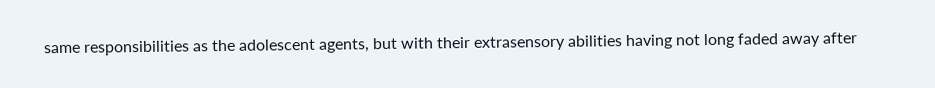same responsibilities as the adolescent agents, but with their extrasensory abilities having not long faded away after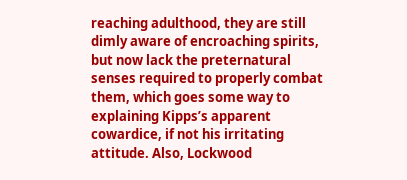reaching adulthood, they are still dimly aware of encroaching spirits, but now lack the preternatural senses required to properly combat them, which goes some way to explaining Kipps’s apparent cowardice, if not his irritating attitude. Also, Lockwood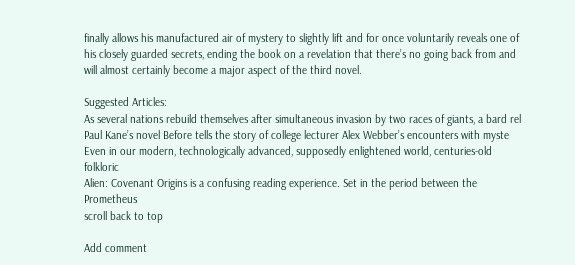finally allows his manufactured air of mystery to slightly lift and for once voluntarily reveals one of his closely guarded secrets, ending the book on a revelation that there’s no going back from and will almost certainly become a major aspect of the third novel.

Suggested Articles:
As several nations rebuild themselves after simultaneous invasion by two races of giants, a bard rel
Paul Kane’s novel Before tells the story of college lecturer Alex Webber’s encounters with myste
Even in our modern, technologically advanced, supposedly enlightened world, centuries-old folkloric
Alien: Covenant Origins is a confusing reading experience. Set in the period between the Prometheus
scroll back to top

Add comment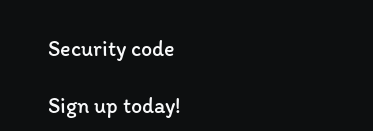Security code

Sign up today!